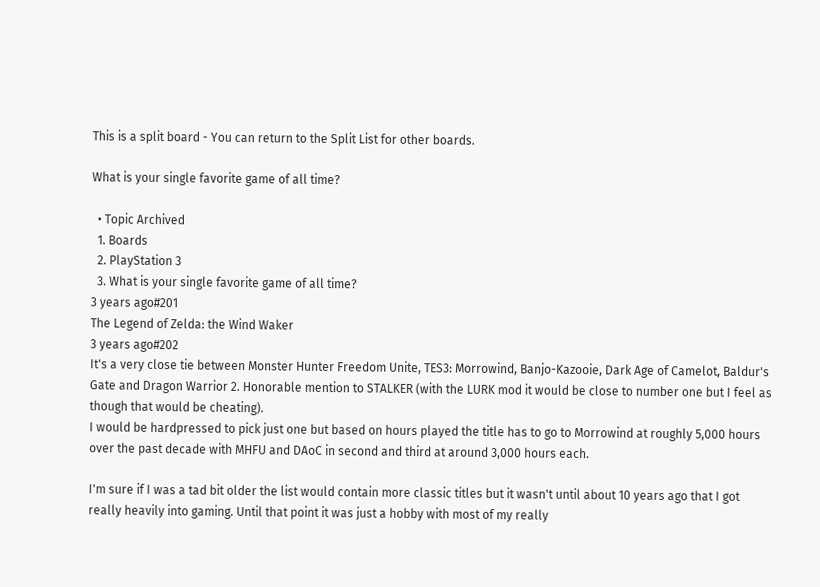This is a split board - You can return to the Split List for other boards.

What is your single favorite game of all time?

  • Topic Archived
  1. Boards
  2. PlayStation 3
  3. What is your single favorite game of all time?
3 years ago#201
The Legend of Zelda: the Wind Waker
3 years ago#202
It's a very close tie between Monster Hunter Freedom Unite, TES3: Morrowind, Banjo-Kazooie, Dark Age of Camelot, Baldur's Gate and Dragon Warrior 2. Honorable mention to STALKER (with the LURK mod it would be close to number one but I feel as though that would be cheating).
I would be hardpressed to pick just one but based on hours played the title has to go to Morrowind at roughly 5,000 hours over the past decade with MHFU and DAoC in second and third at around 3,000 hours each.

I'm sure if I was a tad bit older the list would contain more classic titles but it wasn't until about 10 years ago that I got really heavily into gaming. Until that point it was just a hobby with most of my really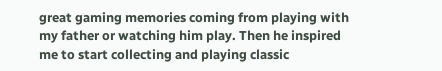great gaming memories coming from playing with my father or watching him play. Then he inspired me to start collecting and playing classic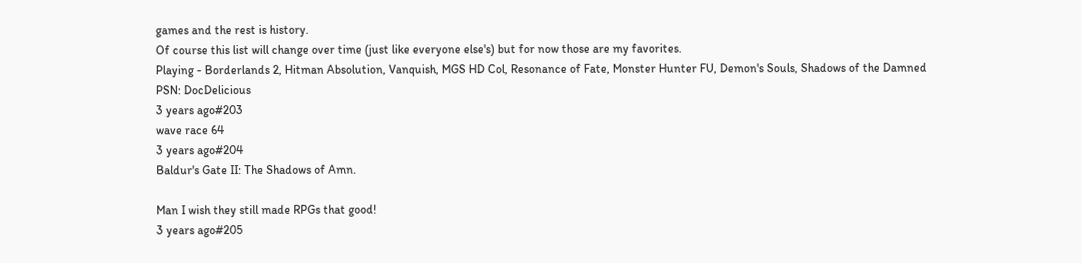games and the rest is history.
Of course this list will change over time (just like everyone else's) but for now those are my favorites.
Playing - Borderlands 2, Hitman Absolution, Vanquish, MGS HD Col, Resonance of Fate, Monster Hunter FU, Demon's Souls, Shadows of the Damned
PSN: DocDelicious
3 years ago#203
wave race 64
3 years ago#204
Baldur's Gate II: The Shadows of Amn.

Man I wish they still made RPGs that good!
3 years ago#205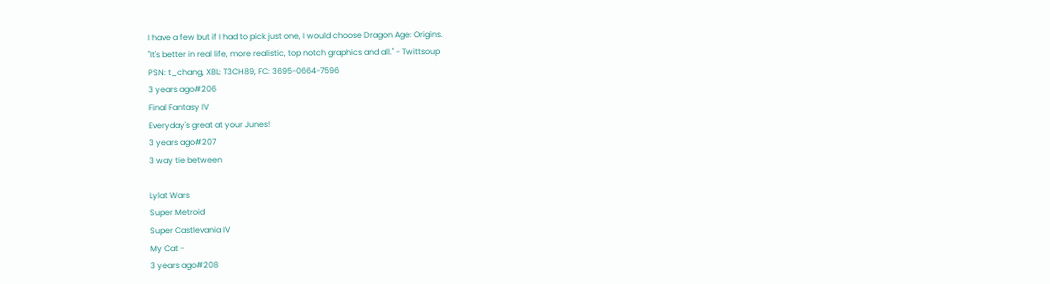I have a few but if I had to pick just one, I would choose Dragon Age: Origins.
"It's better in real life, more realistic, top notch graphics and all." - Twittsoup
PSN: t_chang, XBL: T3CH89, FC: 3695-0664-7596
3 years ago#206
Final Fantasy IV
Everyday's great at your Junes!
3 years ago#207
3 way tie between

Lylat Wars
Super Metroid
Super Castlevania IV
My Cat -
3 years ago#208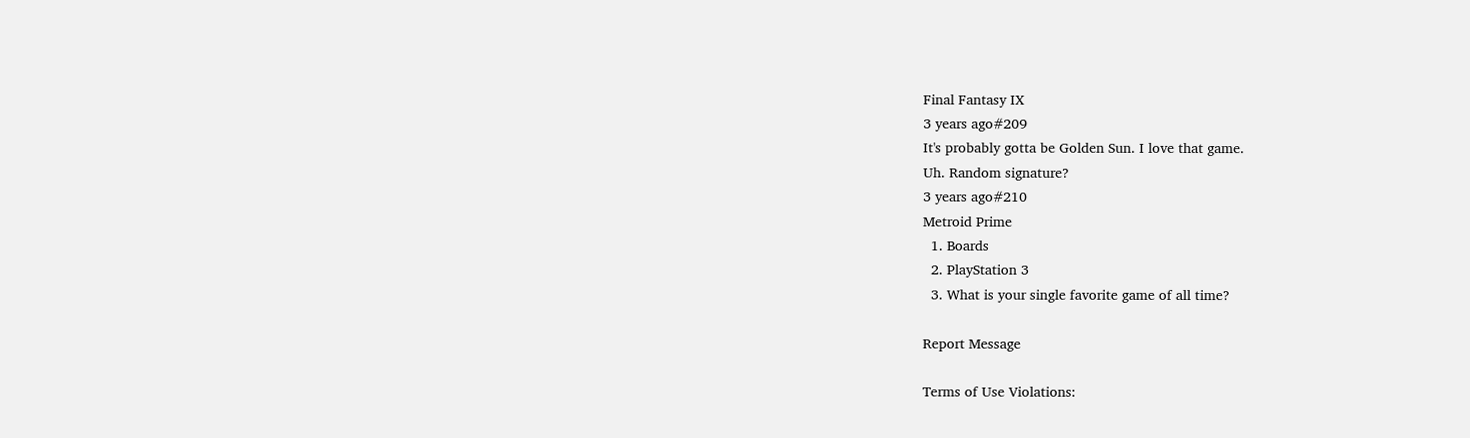Final Fantasy IX
3 years ago#209
It's probably gotta be Golden Sun. I love that game.
Uh. Random signature?
3 years ago#210
Metroid Prime
  1. Boards
  2. PlayStation 3
  3. What is your single favorite game of all time?

Report Message

Terms of Use Violations: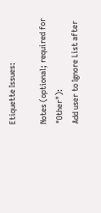Etiquette Issues:

Notes (optional; required for "Other"):
Add user to Ignore List after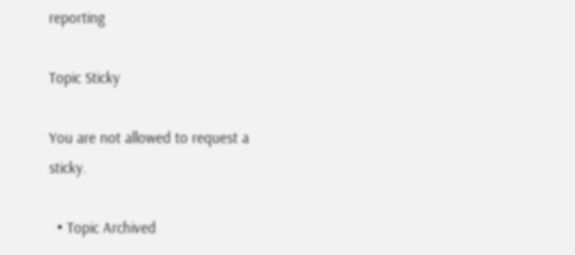reporting

Topic Sticky

You are not allowed to request a sticky.

  • Topic Archived